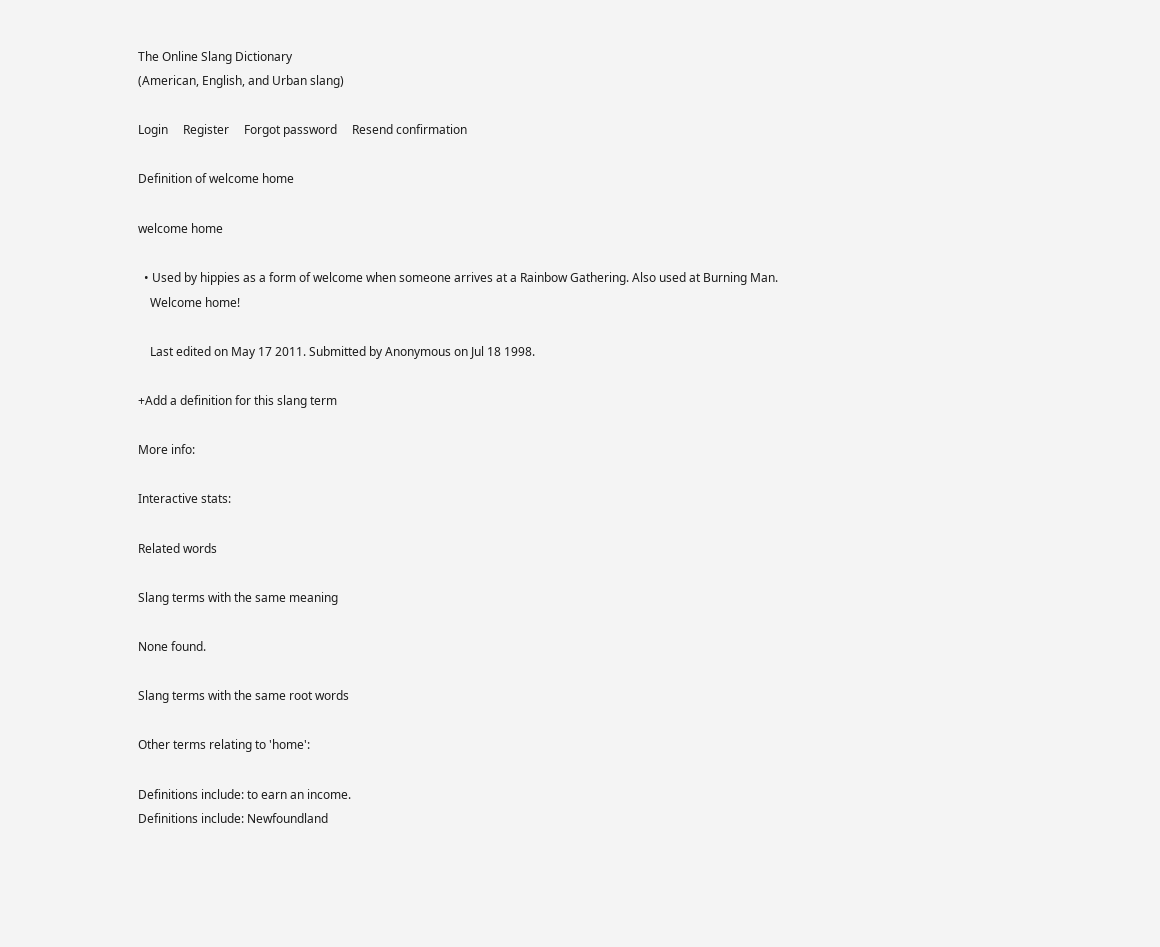The Online Slang Dictionary
(American, English, and Urban slang)

Login     Register     Forgot password     Resend confirmation

Definition of welcome home

welcome home

  • Used by hippies as a form of welcome when someone arrives at a Rainbow Gathering. Also used at Burning Man.
    Welcome home!

    Last edited on May 17 2011. Submitted by Anonymous on Jul 18 1998.

+Add a definition for this slang term

More info:

Interactive stats:

Related words

Slang terms with the same meaning

None found.

Slang terms with the same root words

Other terms relating to 'home':

Definitions include: to earn an income.
Definitions include: Newfoundland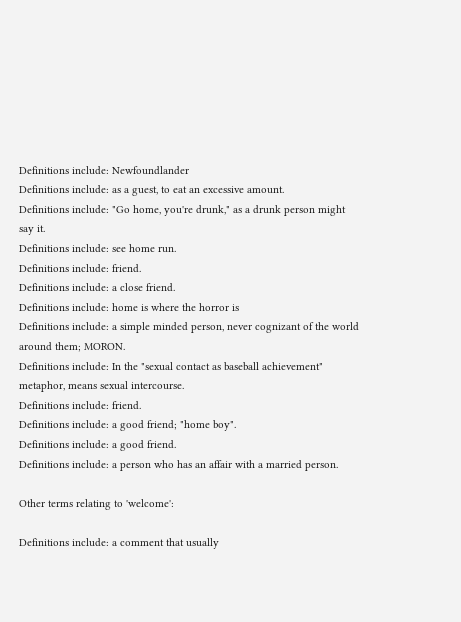Definitions include: Newfoundlander
Definitions include: as a guest, to eat an excessive amount.
Definitions include: "Go home, you're drunk," as a drunk person might say it.
Definitions include: see home run.
Definitions include: friend.
Definitions include: a close friend.
Definitions include: home is where the horror is
Definitions include: a simple minded person, never cognizant of the world around them; MORON.
Definitions include: In the "sexual contact as baseball achievement" metaphor, means sexual intercourse.
Definitions include: friend.
Definitions include: a good friend; "home boy".
Definitions include: a good friend.
Definitions include: a person who has an affair with a married person.

Other terms relating to 'welcome':

Definitions include: a comment that usually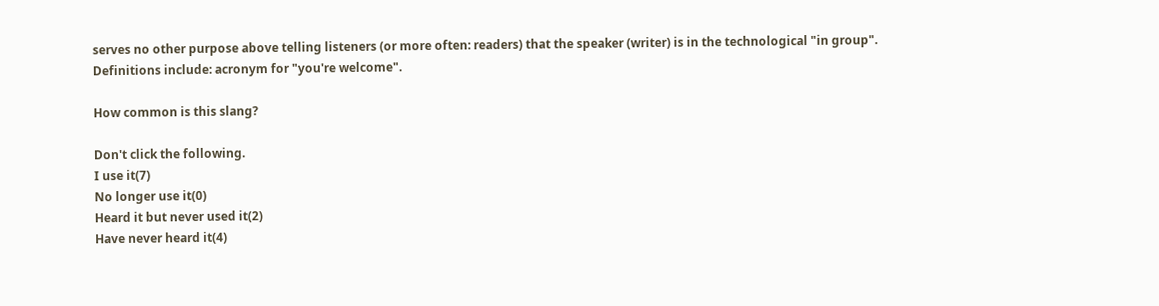serves no other purpose above telling listeners (or more often: readers) that the speaker (writer) is in the technological "in group".
Definitions include: acronym for "you're welcome".

How common is this slang?

Don't click the following.
I use it(7)
No longer use it(0)
Heard it but never used it(2)
Have never heard it(4)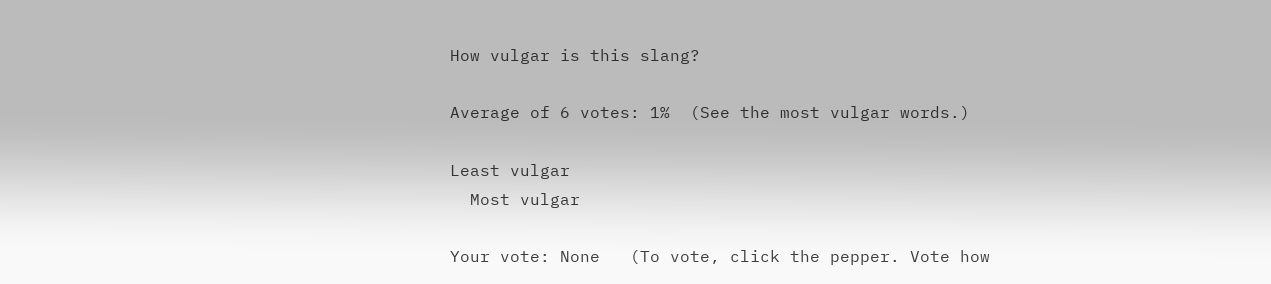How vulgar is this slang?

Average of 6 votes: 1%  (See the most vulgar words.)

Least vulgar
  Most vulgar

Your vote: None   (To vote, click the pepper. Vote how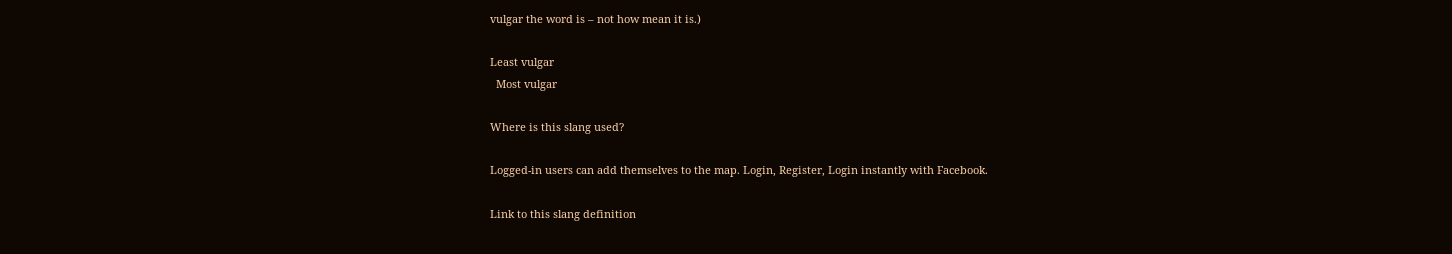vulgar the word is – not how mean it is.)

Least vulgar
  Most vulgar

Where is this slang used?

Logged-in users can add themselves to the map. Login, Register, Login instantly with Facebook.

Link to this slang definition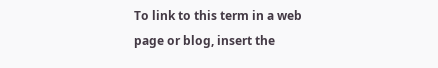To link to this term in a web page or blog, insert the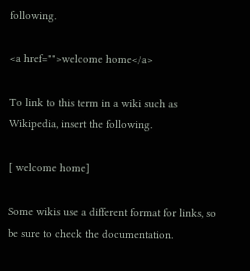following.

<a href="">welcome home</a>

To link to this term in a wiki such as Wikipedia, insert the following.

[ welcome home]

Some wikis use a different format for links, so be sure to check the documentation.